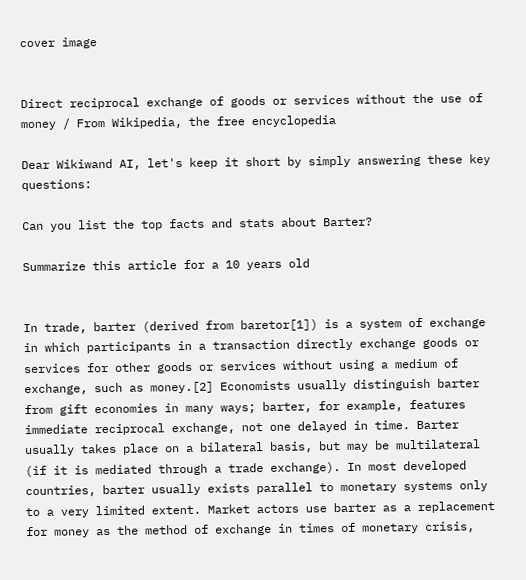cover image


Direct reciprocal exchange of goods or services without the use of money / From Wikipedia, the free encyclopedia

Dear Wikiwand AI, let's keep it short by simply answering these key questions:

Can you list the top facts and stats about Barter?

Summarize this article for a 10 years old


In trade, barter (derived from baretor[1]) is a system of exchange in which participants in a transaction directly exchange goods or services for other goods or services without using a medium of exchange, such as money.[2] Economists usually distinguish barter from gift economies in many ways; barter, for example, features immediate reciprocal exchange, not one delayed in time. Barter usually takes place on a bilateral basis, but may be multilateral (if it is mediated through a trade exchange). In most developed countries, barter usually exists parallel to monetary systems only to a very limited extent. Market actors use barter as a replacement for money as the method of exchange in times of monetary crisis,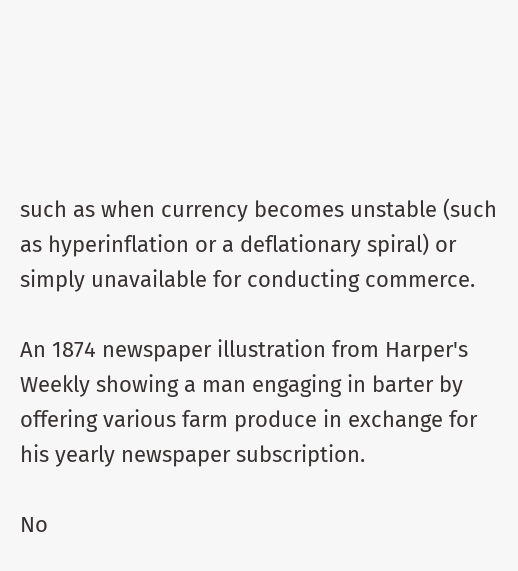such as when currency becomes unstable (such as hyperinflation or a deflationary spiral) or simply unavailable for conducting commerce.

An 1874 newspaper illustration from Harper's Weekly showing a man engaging in barter by offering various farm produce in exchange for his yearly newspaper subscription.

No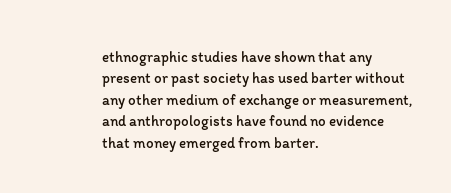ethnographic studies have shown that any present or past society has used barter without any other medium of exchange or measurement, and anthropologists have found no evidence that money emerged from barter.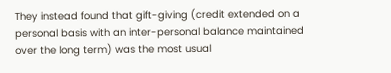They instead found that gift-giving (credit extended on a personal basis with an inter-personal balance maintained over the long term) was the most usual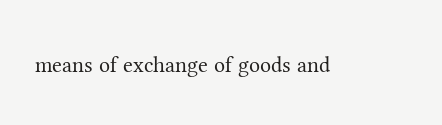means of exchange of goods and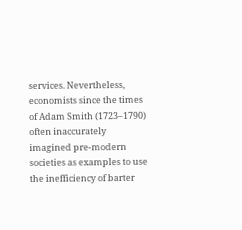services. Nevertheless, economists since the times of Adam Smith (1723–1790) often inaccurately imagined pre-modern societies as examples to use the inefficiency of barter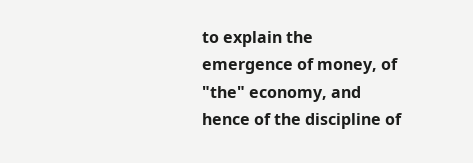to explain the emergence of money, of "the" economy, and hence of the discipline of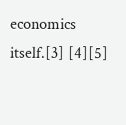economics itself.[3] [4][5]